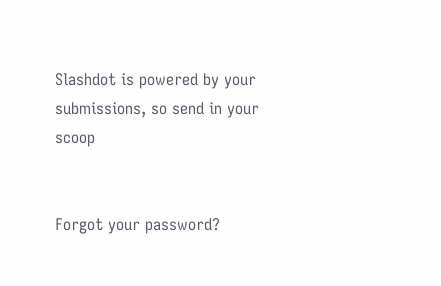Slashdot is powered by your submissions, so send in your scoop


Forgot your password?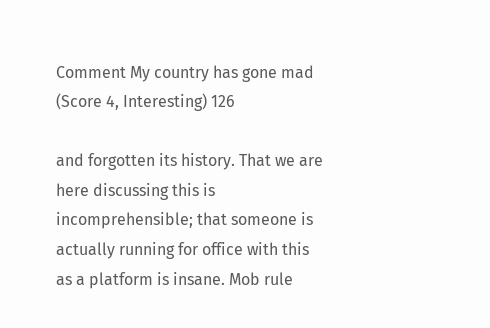Comment My country has gone mad (Score 4, Interesting) 126

and forgotten its history. That we are here discussing this is incomprehensible; that someone is actually running for office with this as a platform is insane. Mob rule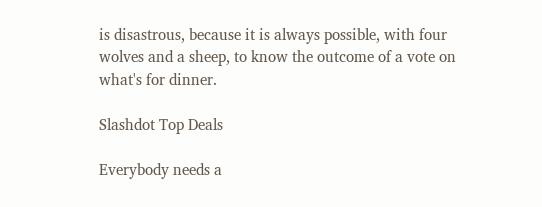is disastrous, because it is always possible, with four wolves and a sheep, to know the outcome of a vote on what's for dinner.

Slashdot Top Deals

Everybody needs a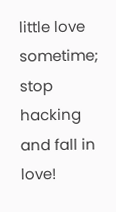little love sometime; stop hacking and fall in love!